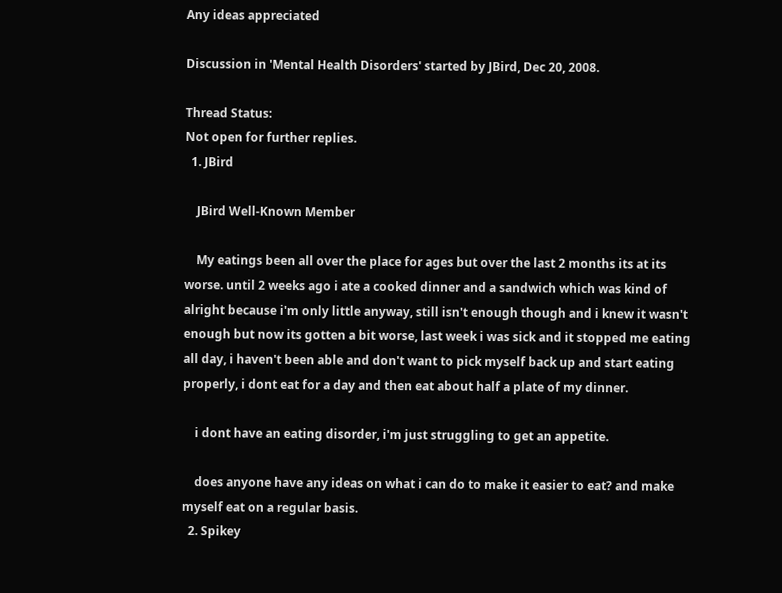Any ideas appreciated

Discussion in 'Mental Health Disorders' started by JBird, Dec 20, 2008.

Thread Status:
Not open for further replies.
  1. JBird

    JBird Well-Known Member

    My eatings been all over the place for ages but over the last 2 months its at its worse. until 2 weeks ago i ate a cooked dinner and a sandwich which was kind of alright because i'm only little anyway, still isn't enough though and i knew it wasn't enough but now its gotten a bit worse, last week i was sick and it stopped me eating all day, i haven't been able and don't want to pick myself back up and start eating properly, i dont eat for a day and then eat about half a plate of my dinner.

    i dont have an eating disorder, i'm just struggling to get an appetite.

    does anyone have any ideas on what i can do to make it easier to eat? and make myself eat on a regular basis.
  2. Spikey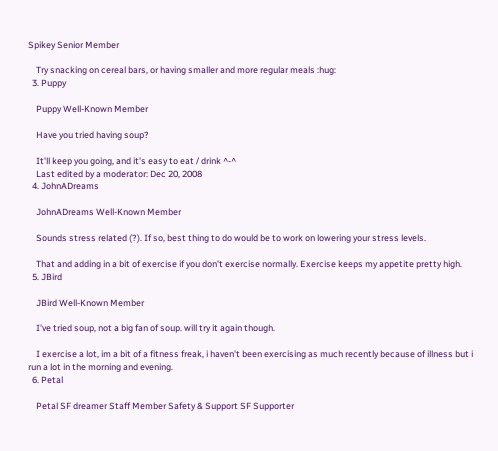Spikey Senior Member

    Try snacking on cereal bars, or having smaller and more regular meals :hug:
  3. Puppy

    Puppy Well-Known Member

    Have you tried having soup?

    It'll keep you going, and it's easy to eat / drink ^-^
    Last edited by a moderator: Dec 20, 2008
  4. JohnADreams

    JohnADreams Well-Known Member

    Sounds stress related (?). If so, best thing to do would be to work on lowering your stress levels.

    That and adding in a bit of exercise if you don't exercise normally. Exercise keeps my appetite pretty high.
  5. JBird

    JBird Well-Known Member

    I've tried soup, not a big fan of soup. will try it again though.

    I exercise a lot, im a bit of a fitness freak, i haven't been exercising as much recently because of illness but i run a lot in the morning and evening.
  6. Petal

    Petal SF dreamer Staff Member Safety & Support SF Supporter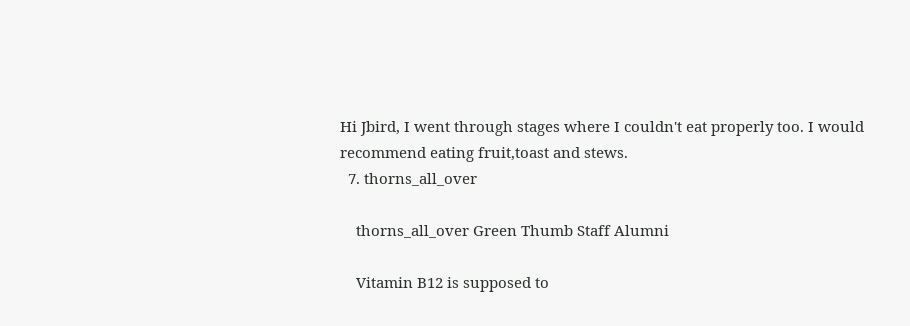Hi Jbird, I went through stages where I couldn't eat properly too. I would recommend eating fruit,toast and stews.
  7. thorns_all_over

    thorns_all_over Green Thumb Staff Alumni

    Vitamin B12 is supposed to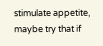stimulate appetite, maybe try that if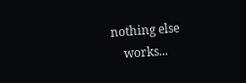nothing else
    works...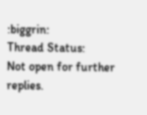:biggrin:
Thread Status:
Not open for further replies.